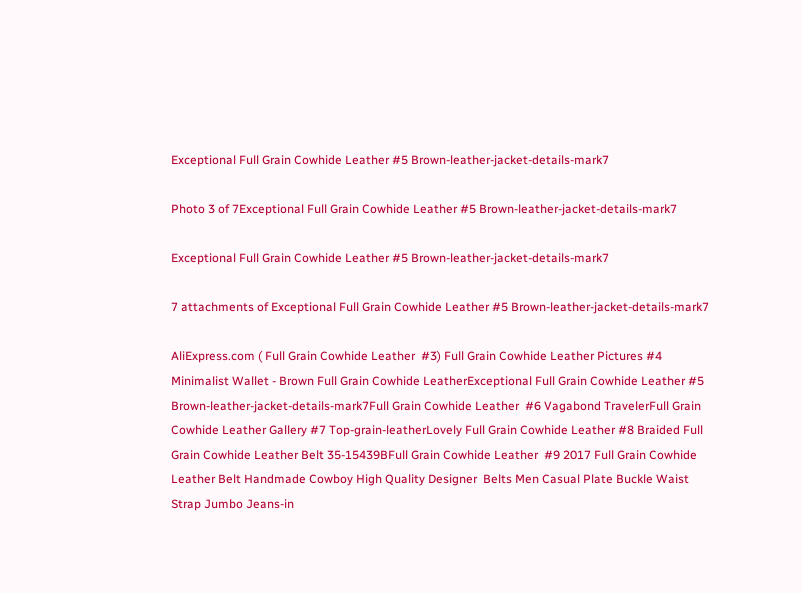Exceptional Full Grain Cowhide Leather #5 Brown-leather-jacket-details-mark7

Photo 3 of 7Exceptional Full Grain Cowhide Leather #5 Brown-leather-jacket-details-mark7

Exceptional Full Grain Cowhide Leather #5 Brown-leather-jacket-details-mark7

7 attachments of Exceptional Full Grain Cowhide Leather #5 Brown-leather-jacket-details-mark7

AliExpress.com ( Full Grain Cowhide Leather  #3) Full Grain Cowhide Leather Pictures #4 Minimalist Wallet - Brown Full Grain Cowhide LeatherExceptional Full Grain Cowhide Leather #5 Brown-leather-jacket-details-mark7Full Grain Cowhide Leather  #6 Vagabond TravelerFull Grain Cowhide Leather Gallery #7 Top-grain-leatherLovely Full Grain Cowhide Leather #8 Braided Full Grain Cowhide Leather Belt 35-15439BFull Grain Cowhide Leather  #9 2017 Full Grain Cowhide Leather Belt Handmade Cowboy High Quality Designer  Belts Men Casual Plate Buckle Waist Strap Jumbo Jeans-in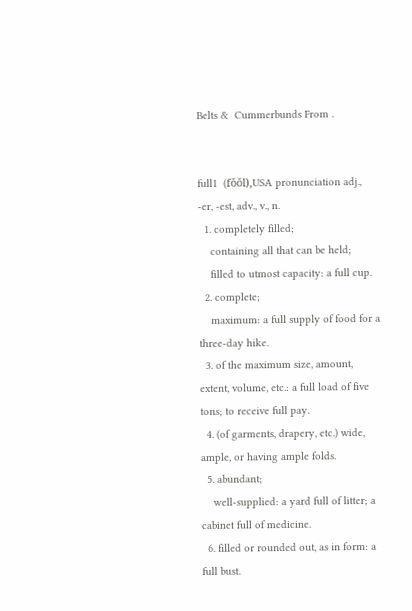Belts &  Cummerbunds From .


full1  (fŏŏl),USA pronunciation adj.,  -er, -est, adv., v., n.
  1. completely filled;
    containing all that can be held;
    filled to utmost capacity: a full cup.
  2. complete;
    maximum: a full supply of food for a three-day hike.
  3. of the maximum size, amount, extent, volume, etc.: a full load of five tons; to receive full pay.
  4. (of garments, drapery, etc.) wide, ample, or having ample folds.
  5. abundant;
    well-supplied: a yard full of litter; a cabinet full of medicine.
  6. filled or rounded out, as in form: a full bust.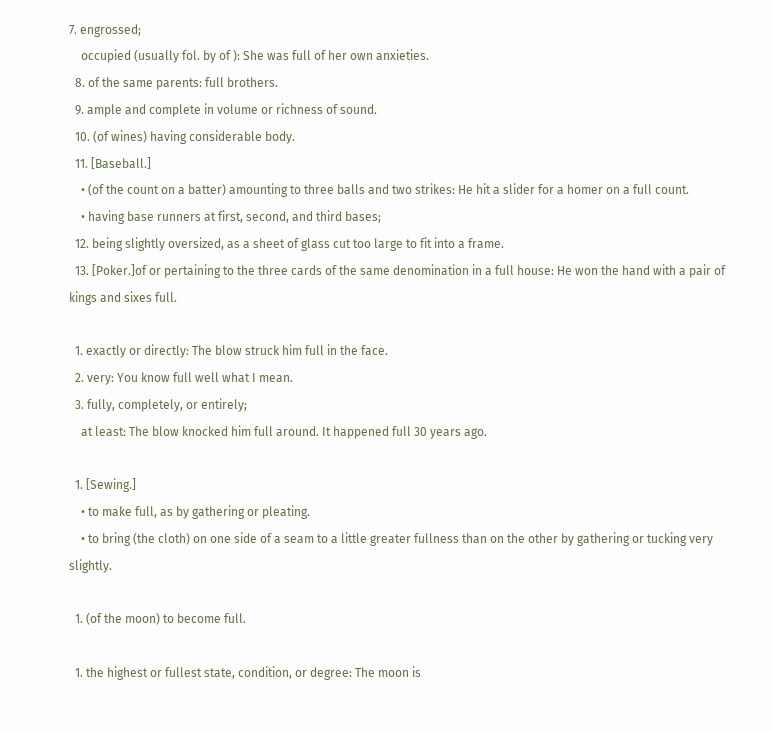7. engrossed;
    occupied (usually fol. by of ): She was full of her own anxieties.
  8. of the same parents: full brothers.
  9. ample and complete in volume or richness of sound.
  10. (of wines) having considerable body.
  11. [Baseball.]
    • (of the count on a batter) amounting to three balls and two strikes: He hit a slider for a homer on a full count.
    • having base runners at first, second, and third bases;
  12. being slightly oversized, as a sheet of glass cut too large to fit into a frame.
  13. [Poker.]of or pertaining to the three cards of the same denomination in a full house: He won the hand with a pair of kings and sixes full.

  1. exactly or directly: The blow struck him full in the face.
  2. very: You know full well what I mean.
  3. fully, completely, or entirely;
    at least: The blow knocked him full around. It happened full 30 years ago.

  1. [Sewing.]
    • to make full, as by gathering or pleating.
    • to bring (the cloth) on one side of a seam to a little greater fullness than on the other by gathering or tucking very slightly.

  1. (of the moon) to become full.

  1. the highest or fullest state, condition, or degree: The moon is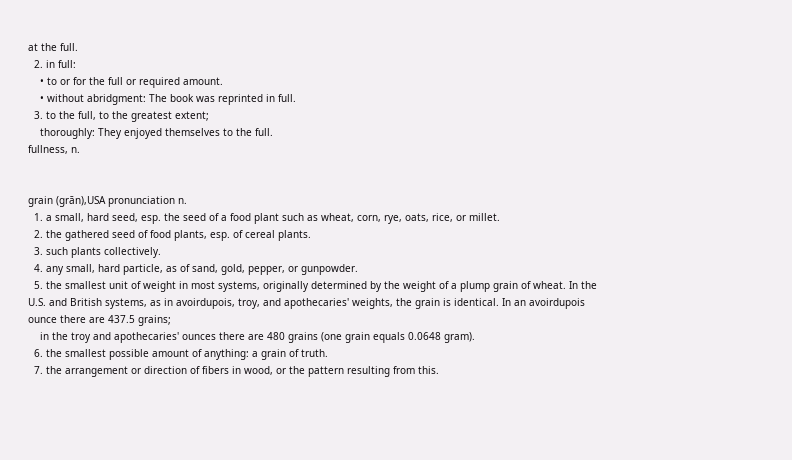at the full.
  2. in full:
    • to or for the full or required amount.
    • without abridgment: The book was reprinted in full.
  3. to the full, to the greatest extent;
    thoroughly: They enjoyed themselves to the full.
fullness, n.


grain (grān),USA pronunciation n.
  1. a small, hard seed, esp. the seed of a food plant such as wheat, corn, rye, oats, rice, or millet.
  2. the gathered seed of food plants, esp. of cereal plants.
  3. such plants collectively.
  4. any small, hard particle, as of sand, gold, pepper, or gunpowder.
  5. the smallest unit of weight in most systems, originally determined by the weight of a plump grain of wheat. In the U.S. and British systems, as in avoirdupois, troy, and apothecaries' weights, the grain is identical. In an avoirdupois ounce there are 437.5 grains;
    in the troy and apothecaries' ounces there are 480 grains (one grain equals 0.0648 gram).
  6. the smallest possible amount of anything: a grain of truth.
  7. the arrangement or direction of fibers in wood, or the pattern resulting from this.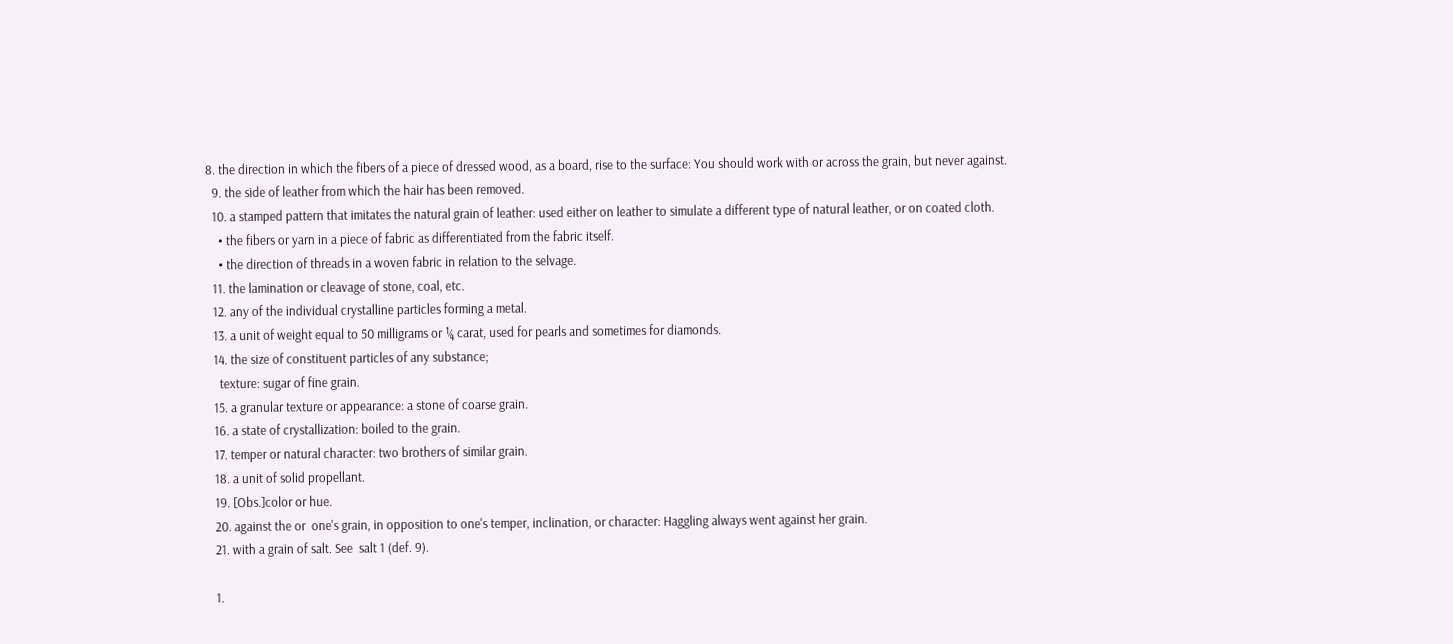8. the direction in which the fibers of a piece of dressed wood, as a board, rise to the surface: You should work with or across the grain, but never against.
  9. the side of leather from which the hair has been removed.
  10. a stamped pattern that imitates the natural grain of leather: used either on leather to simulate a different type of natural leather, or on coated cloth.
    • the fibers or yarn in a piece of fabric as differentiated from the fabric itself.
    • the direction of threads in a woven fabric in relation to the selvage.
  11. the lamination or cleavage of stone, coal, etc.
  12. any of the individual crystalline particles forming a metal.
  13. a unit of weight equal to 50 milligrams or ¼ carat, used for pearls and sometimes for diamonds.
  14. the size of constituent particles of any substance;
    texture: sugar of fine grain.
  15. a granular texture or appearance: a stone of coarse grain.
  16. a state of crystallization: boiled to the grain.
  17. temper or natural character: two brothers of similar grain.
  18. a unit of solid propellant.
  19. [Obs.]color or hue.
  20. against the or  one's grain, in opposition to one's temper, inclination, or character: Haggling always went against her grain.
  21. with a grain of salt. See  salt 1 (def. 9).

  1.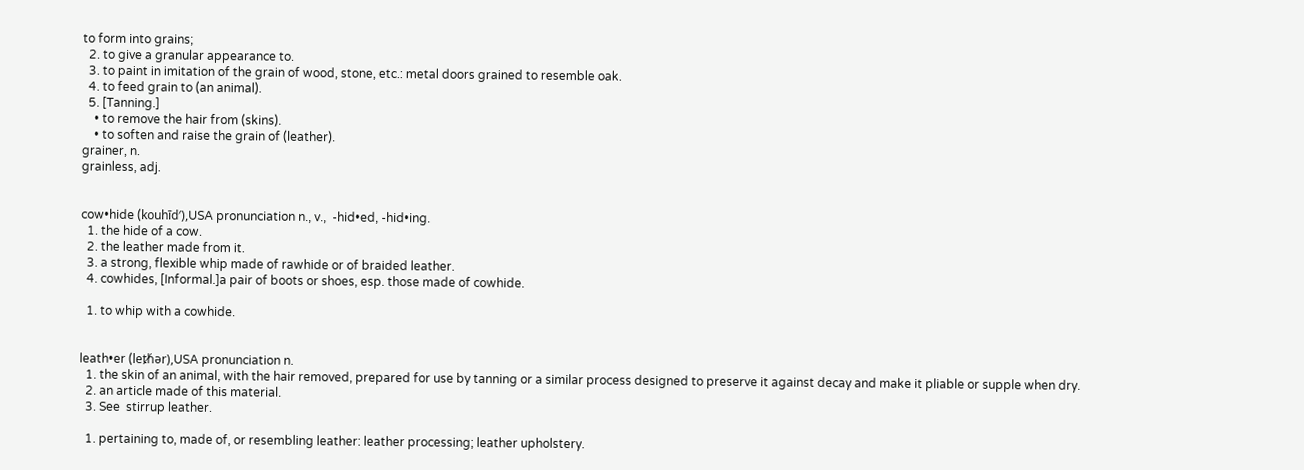to form into grains;
  2. to give a granular appearance to.
  3. to paint in imitation of the grain of wood, stone, etc.: metal doors grained to resemble oak.
  4. to feed grain to (an animal).
  5. [Tanning.]
    • to remove the hair from (skins).
    • to soften and raise the grain of (leather).
grainer, n.
grainless, adj.


cow•hide (kouhīd′),USA pronunciation n., v.,  -hid•ed, -hid•ing.
  1. the hide of a cow.
  2. the leather made from it.
  3. a strong, flexible whip made of rawhide or of braided leather.
  4. cowhides, [Informal.]a pair of boots or shoes, esp. those made of cowhide.

  1. to whip with a cowhide.


leath•er (leᵺər),USA pronunciation n.
  1. the skin of an animal, with the hair removed, prepared for use by tanning or a similar process designed to preserve it against decay and make it pliable or supple when dry.
  2. an article made of this material.
  3. See  stirrup leather.

  1. pertaining to, made of, or resembling leather: leather processing; leather upholstery.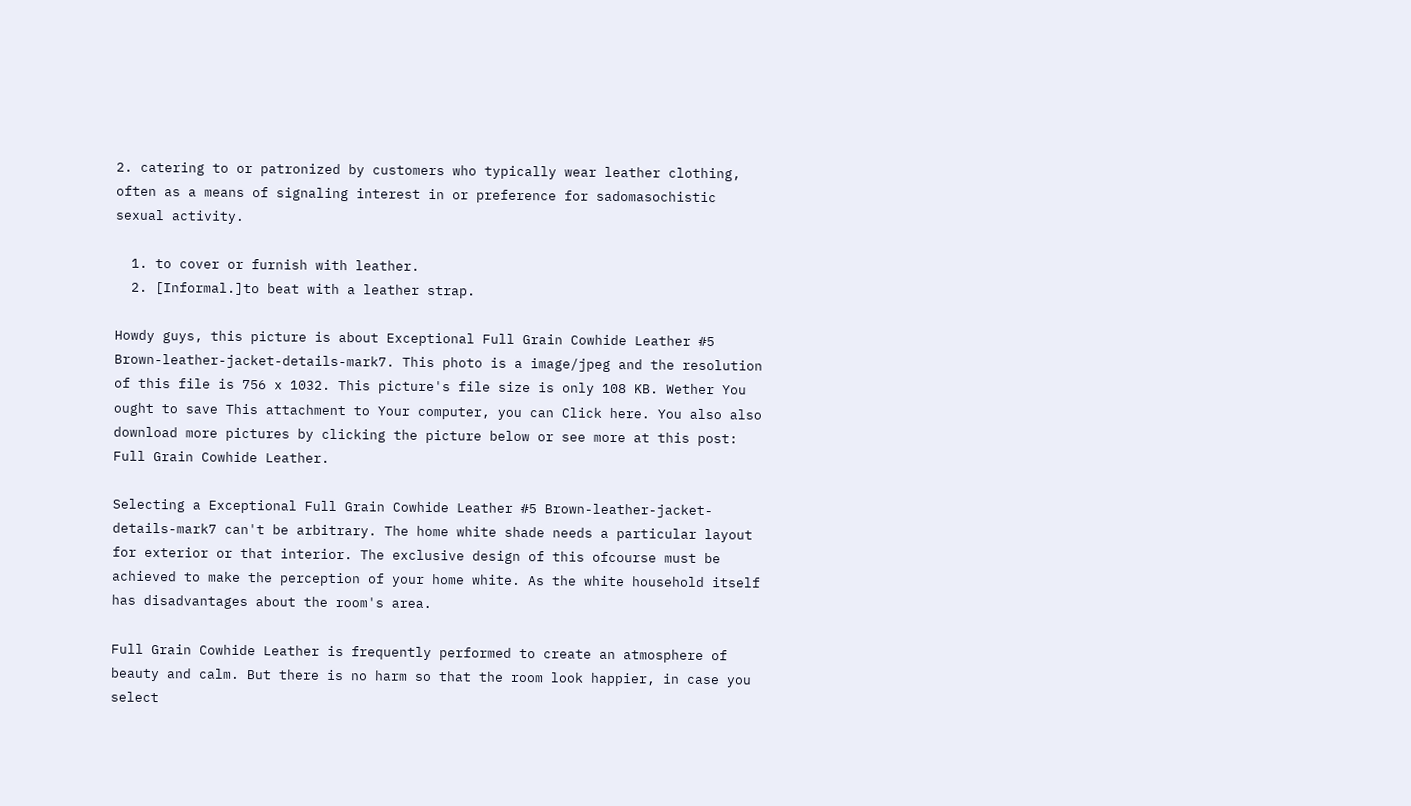2. catering to or patronized by customers who typically wear leather clothing, often as a means of signaling interest in or preference for sadomasochistic sexual activity.

  1. to cover or furnish with leather.
  2. [Informal.]to beat with a leather strap.

Howdy guys, this picture is about Exceptional Full Grain Cowhide Leather #5 Brown-leather-jacket-details-mark7. This photo is a image/jpeg and the resolution of this file is 756 x 1032. This picture's file size is only 108 KB. Wether You ought to save This attachment to Your computer, you can Click here. You also also download more pictures by clicking the picture below or see more at this post: Full Grain Cowhide Leather.

Selecting a Exceptional Full Grain Cowhide Leather #5 Brown-leather-jacket-details-mark7 can't be arbitrary. The home white shade needs a particular layout for exterior or that interior. The exclusive design of this ofcourse must be achieved to make the perception of your home white. As the white household itself has disadvantages about the room's area.

Full Grain Cowhide Leather is frequently performed to create an atmosphere of beauty and calm. But there is no harm so that the room look happier, in case you select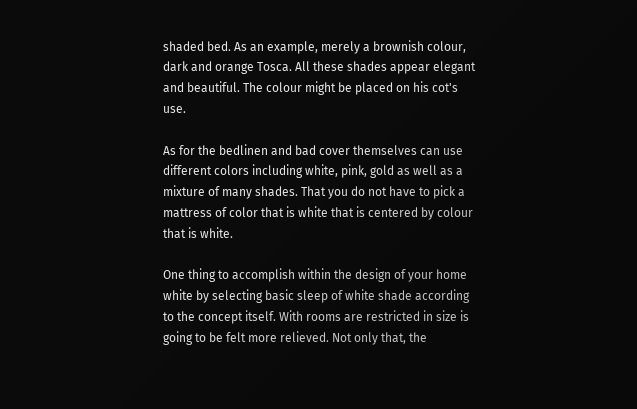shaded bed. As an example, merely a brownish colour, dark and orange Tosca. All these shades appear elegant and beautiful. The colour might be placed on his cot's use.

As for the bedlinen and bad cover themselves can use different colors including white, pink, gold as well as a mixture of many shades. That you do not have to pick a mattress of color that is white that is centered by colour that is white.

One thing to accomplish within the design of your home white by selecting basic sleep of white shade according to the concept itself. With rooms are restricted in size is going to be felt more relieved. Not only that, the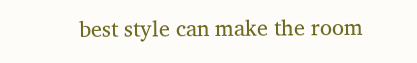best style can make the room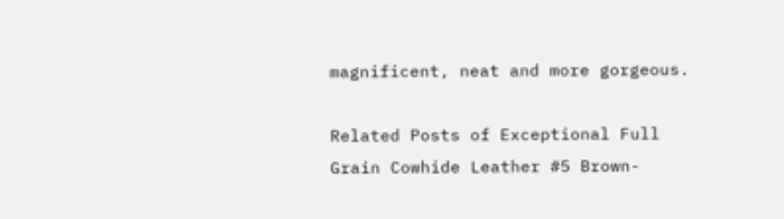magnificent, neat and more gorgeous.

Related Posts of Exceptional Full Grain Cowhide Leather #5 Brown-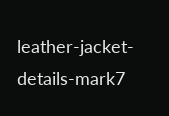leather-jacket-details-mark7